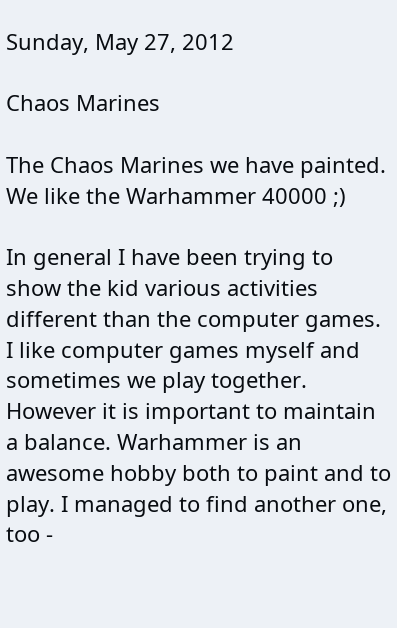Sunday, May 27, 2012

Chaos Marines

The Chaos Marines we have painted. We like the Warhammer 40000 ;)

In general I have been trying to show the kid various activities different than the computer games. I like computer games myself and sometimes we play together. However it is important to maintain a balance. Warhammer is an awesome hobby both to paint and to play. I managed to find another one, too -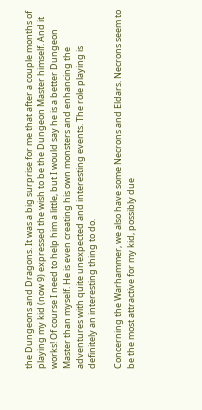the Dungeons and Dragons. It was a big surprise for me that after a couple months of playing my kid (now 9) expressed the wish to be the Dungeon Master himself. And it works! Of course I need to help him a little, but I would say he is a better Dungeon Master than myself. He is even creating his own monsters and enhancing the adventures with quite unexpected and interesting events. The role playing is definitely an interesting thing to do.

Concerning the Warhammer, we also have some Necrons and Eldars. Necrons seem to be the most attractive for my kid, possibly due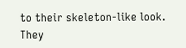to their skeleton-like look. They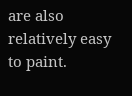are also relatively easy to paint.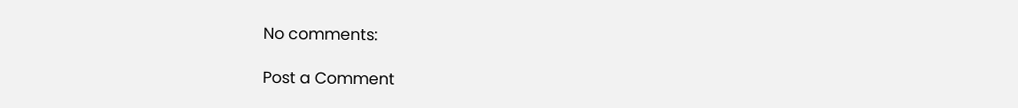No comments:

Post a Comment